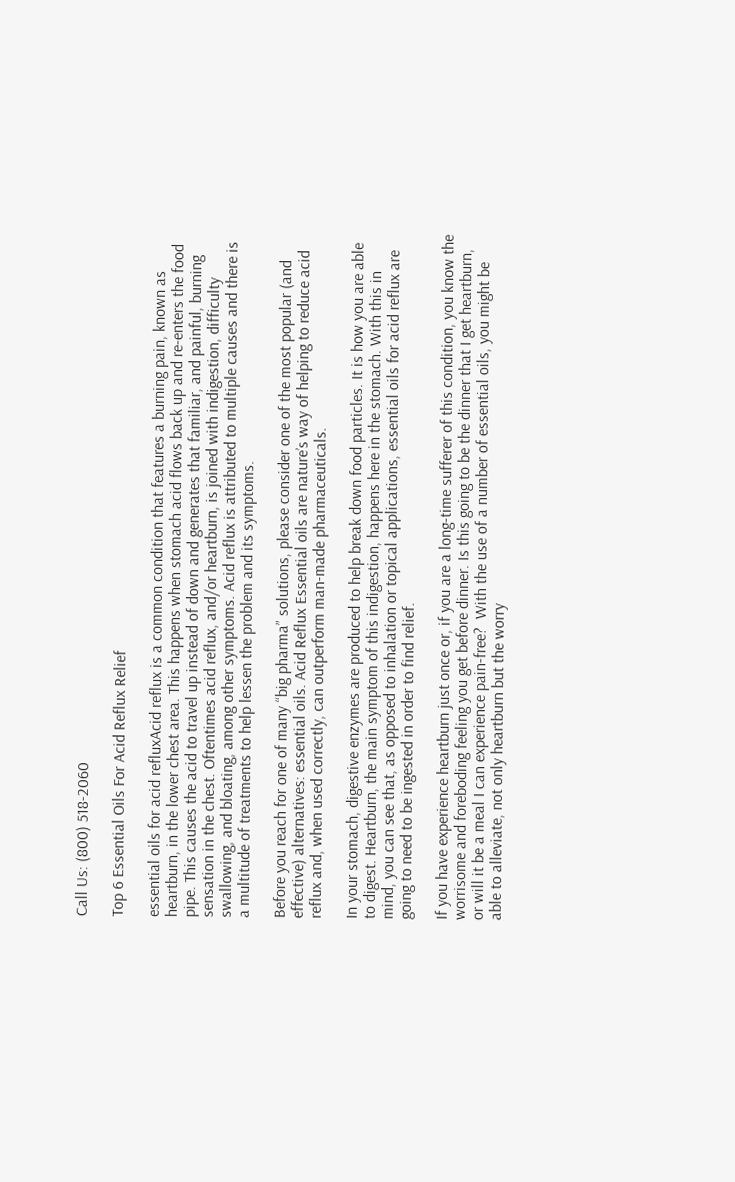Call Us: (800) 518-2060

Top 6 Essential Oils For Acid Reflux Relief

essential oils for acid refluxAcid reflux is a common condition that features a burning pain, known as heartburn, in the lower chest area. This happens when stomach acid flows back up and re-enters the food pipe. This causes the acid to travel up instead of down and generates that familiar, and painful, burning sensation in the chest. Oftentimes acid reflux, and/or heartburn, is joined with indigestion, difficulty swallowing, and bloating, among other symptoms. Acid reflux is attributed to multiple causes and there is a multitude of treatments to help lessen the problem and its symptoms.

Before you reach for one of many “big pharma” solutions, please consider one of the most popular (and effective) alternatives: essential oils. Acid Reflux Essential oils are nature’s way of helping to reduce acid reflux and, when used correctly, can outperform man-made pharmaceuticals.

In your stomach, digestive enzymes are produced to help break down food particles. It is how you are able to digest. Heartburn, the main symptom of this indigestion, happens here in the stomach. With this in mind, you can see that, as opposed to inhalation or topical applications, essential oils for acid reflux are going to need to be ingested in order to find relief.

If you have experience heartburn just once or, if you are a long-time sufferer of this condition, you know the worrisome and foreboding feeling you get before dinner. Is this going to be the dinner that I get heartburn, or will it be a meal I can experience pain-free?  With the use of a number of essential oils, you might be able to alleviate, not only heartburn but the worry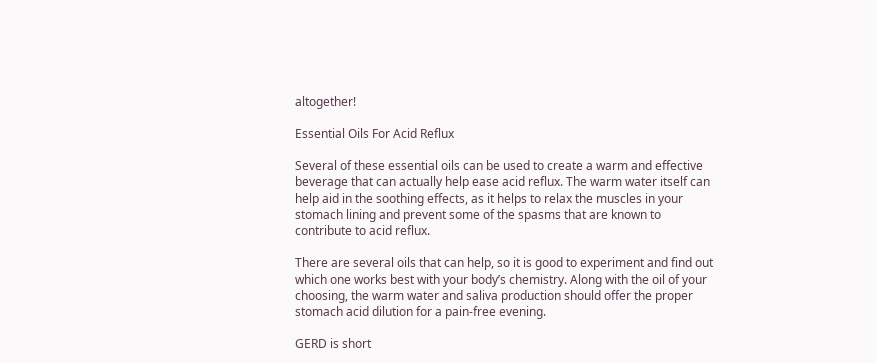altogether!

Essential Oils For Acid Reflux

Several of these essential oils can be used to create a warm and effective beverage that can actually help ease acid reflux. The warm water itself can help aid in the soothing effects, as it helps to relax the muscles in your stomach lining and prevent some of the spasms that are known to contribute to acid reflux.

There are several oils that can help, so it is good to experiment and find out which one works best with your body’s chemistry. Along with the oil of your choosing, the warm water and saliva production should offer the proper stomach acid dilution for a pain-free evening.

GERD is short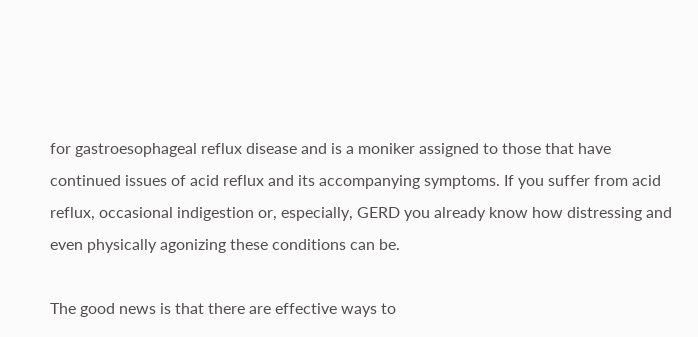for gastroesophageal reflux disease and is a moniker assigned to those that have continued issues of acid reflux and its accompanying symptoms. If you suffer from acid reflux, occasional indigestion or, especially, GERD you already know how distressing and even physically agonizing these conditions can be.

The good news is that there are effective ways to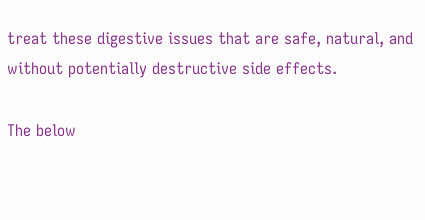treat these digestive issues that are safe, natural, and without potentially destructive side effects.

The below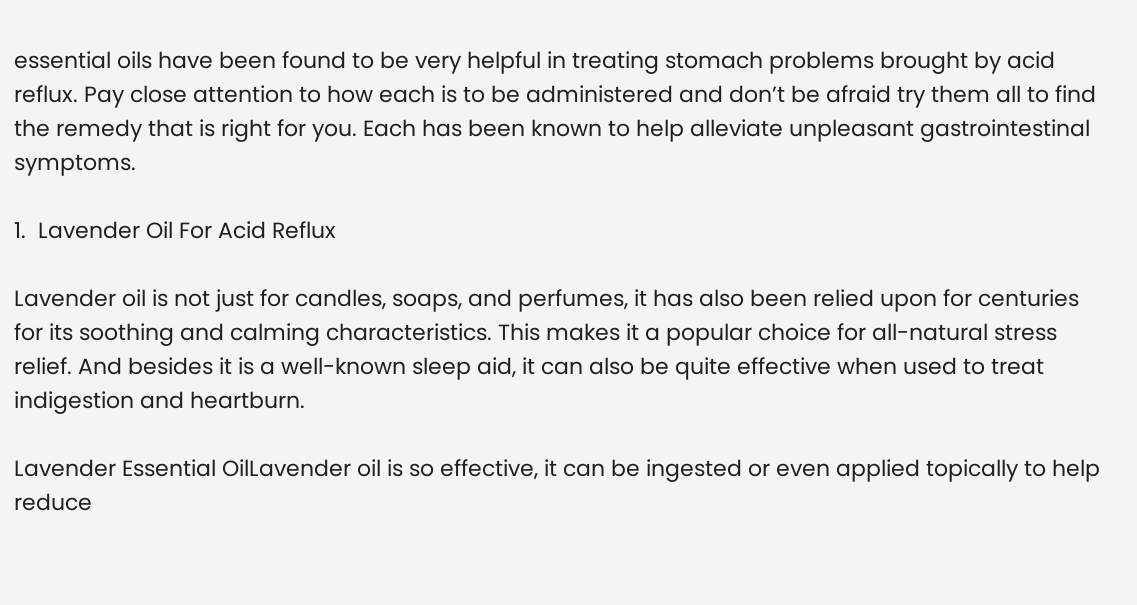essential oils have been found to be very helpful in treating stomach problems brought by acid reflux. Pay close attention to how each is to be administered and don’t be afraid try them all to find the remedy that is right for you. Each has been known to help alleviate unpleasant gastrointestinal symptoms.

1.  Lavender Oil For Acid Reflux

Lavender oil is not just for candles, soaps, and perfumes, it has also been relied upon for centuries for its soothing and calming characteristics. This makes it a popular choice for all-natural stress relief. And besides it is a well-known sleep aid, it can also be quite effective when used to treat indigestion and heartburn.

Lavender Essential OilLavender oil is so effective, it can be ingested or even applied topically to help reduce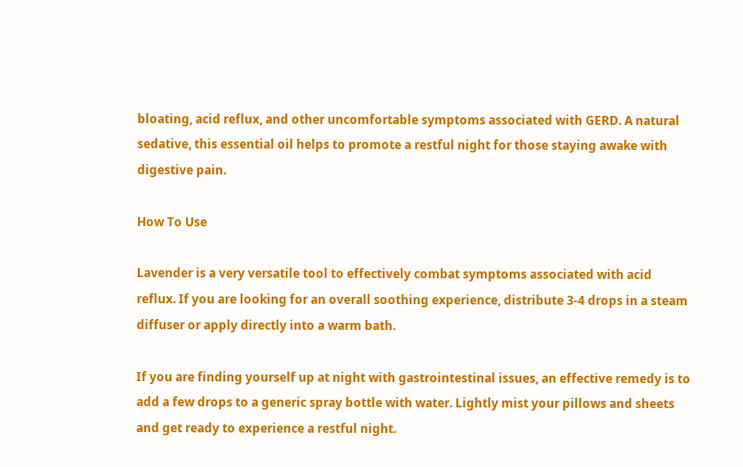bloating, acid reflux, and other uncomfortable symptoms associated with GERD. A natural sedative, this essential oil helps to promote a restful night for those staying awake with digestive pain.

How To Use

Lavender is a very versatile tool to effectively combat symptoms associated with acid reflux. If you are looking for an overall soothing experience, distribute 3-4 drops in a steam diffuser or apply directly into a warm bath.

If you are finding yourself up at night with gastrointestinal issues, an effective remedy is to add a few drops to a generic spray bottle with water. Lightly mist your pillows and sheets and get ready to experience a restful night.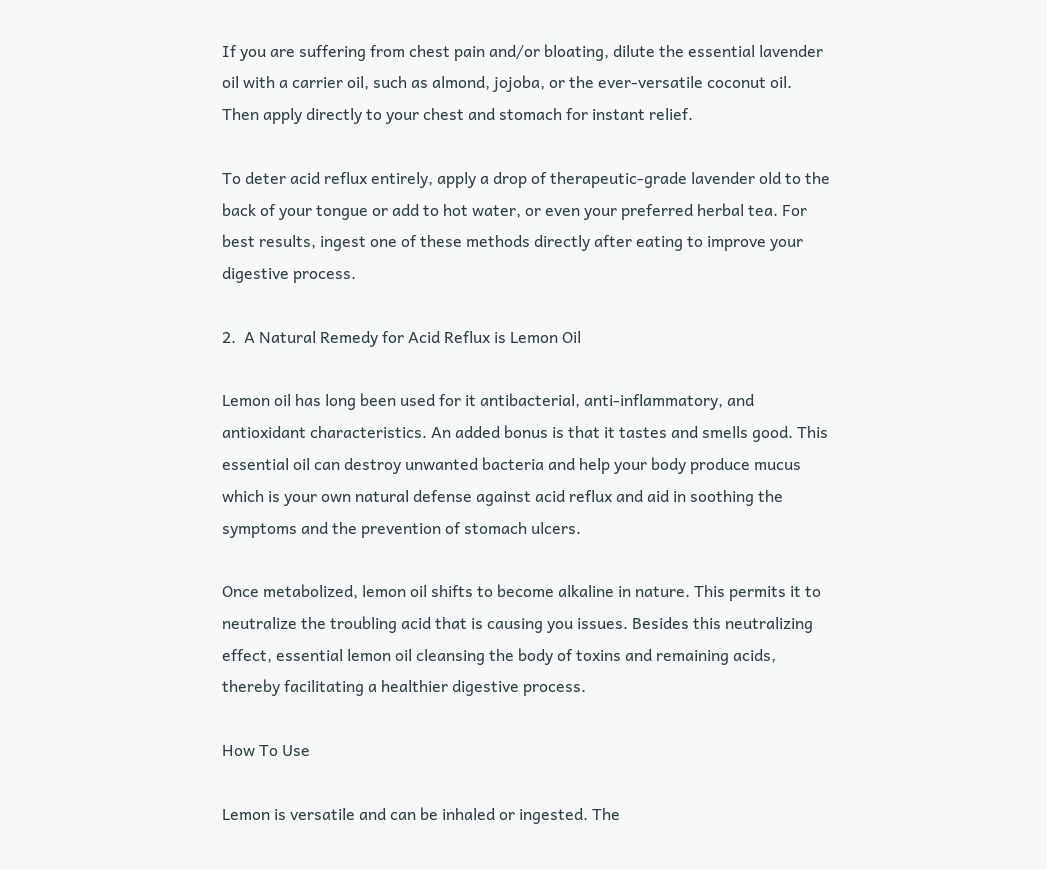If you are suffering from chest pain and/or bloating, dilute the essential lavender oil with a carrier oil, such as almond, jojoba, or the ever-versatile coconut oil. Then apply directly to your chest and stomach for instant relief.

To deter acid reflux entirely, apply a drop of therapeutic-grade lavender old to the back of your tongue or add to hot water, or even your preferred herbal tea. For best results, ingest one of these methods directly after eating to improve your digestive process.

2.  A Natural Remedy for Acid Reflux is Lemon Oil

Lemon oil has long been used for it antibacterial, anti-inflammatory, and antioxidant characteristics. An added bonus is that it tastes and smells good. This essential oil can destroy unwanted bacteria and help your body produce mucus which is your own natural defense against acid reflux and aid in soothing the symptoms and the prevention of stomach ulcers.

Once metabolized, lemon oil shifts to become alkaline in nature. This permits it to neutralize the troubling acid that is causing you issues. Besides this neutralizing effect, essential lemon oil cleansing the body of toxins and remaining acids, thereby facilitating a healthier digestive process.

How To Use

Lemon is versatile and can be inhaled or ingested. The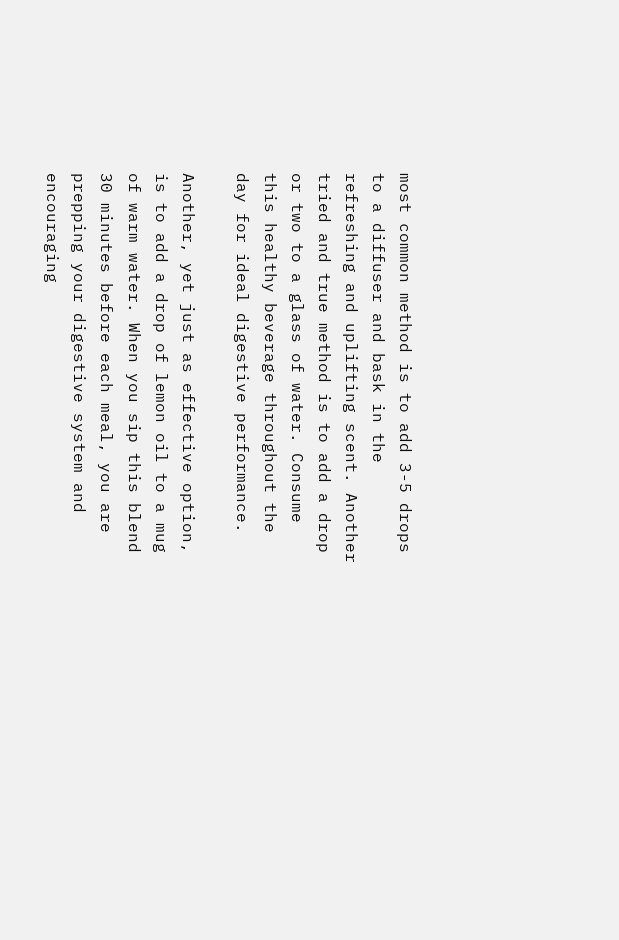most common method is to add 3-5 drops to a diffuser and bask in the refreshing and uplifting scent. Another tried and true method is to add a drop or two to a glass of water. Consume this healthy beverage throughout the day for ideal digestive performance.

Another, yet just as effective option, is to add a drop of lemon oil to a mug of warm water. When you sip this blend 30 minutes before each meal, you are prepping your digestive system and encouraging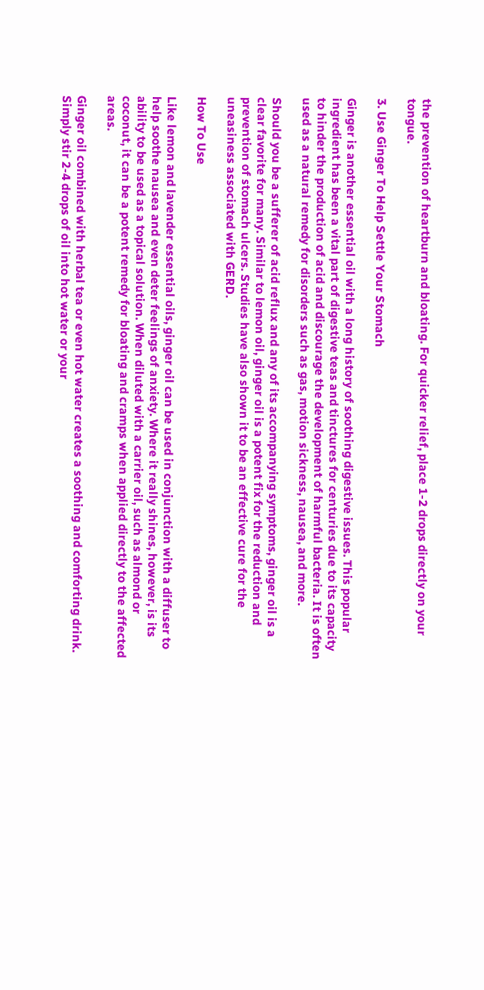the prevention of heartburn and bloating. For quicker relief, place 1-2 drops directly on your tongue.

3. Use Ginger To Help Settle Your Stomach

Ginger is another essential oil with a long history of soothing digestive issues. This popular ingredient has been a vital part of digestive teas and tinctures for centuries due to its capacity to hinder the production of acid and discourage the development of harmful bacteria. It is often used as a natural remedy for disorders such as gas, motion sickness, nausea, and more.

Should you be a sufferer of acid reflux and any of its accompanying symptoms, ginger oil is a clear favorite for many. Similar to lemon oil, ginger oil is a potent fix for the reduction and prevention of stomach ulcers. Studies have also shown it to be an effective cure for the uneasiness associated with GERD.

How To Use

Like lemon and lavender essential oils, ginger oil can be used in conjunction with a diffuser to help soothe nausea and even deter feelings of anxiety. Where it really shines, however, is its ability to be used as a topical solution. When diluted with a carrier oil, such as almond or coconut, it can be a potent remedy for bloating and cramps when applied directly to the affected areas.

Ginger oil combined with herbal tea or even hot water creates a soothing and comforting drink. Simply stir 2-4 drops of oil into hot water or your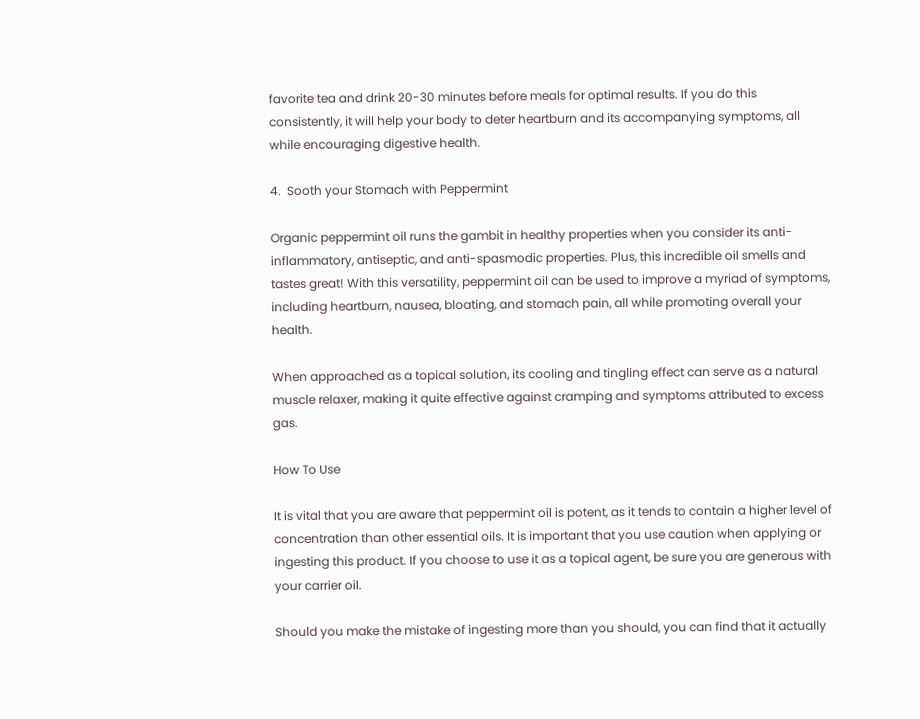favorite tea and drink 20-30 minutes before meals for optimal results. If you do this consistently, it will help your body to deter heartburn and its accompanying symptoms, all while encouraging digestive health.

4.  Sooth your Stomach with Peppermint

Organic peppermint oil runs the gambit in healthy properties when you consider its anti-inflammatory, antiseptic, and anti-spasmodic properties. Plus, this incredible oil smells and tastes great! With this versatility, peppermint oil can be used to improve a myriad of symptoms, including heartburn, nausea, bloating, and stomach pain, all while promoting overall your health.

When approached as a topical solution, its cooling and tingling effect can serve as a natural muscle relaxer, making it quite effective against cramping and symptoms attributed to excess gas.

How To Use

It is vital that you are aware that peppermint oil is potent, as it tends to contain a higher level of concentration than other essential oils. It is important that you use caution when applying or ingesting this product. If you choose to use it as a topical agent, be sure you are generous with your carrier oil.

Should you make the mistake of ingesting more than you should, you can find that it actually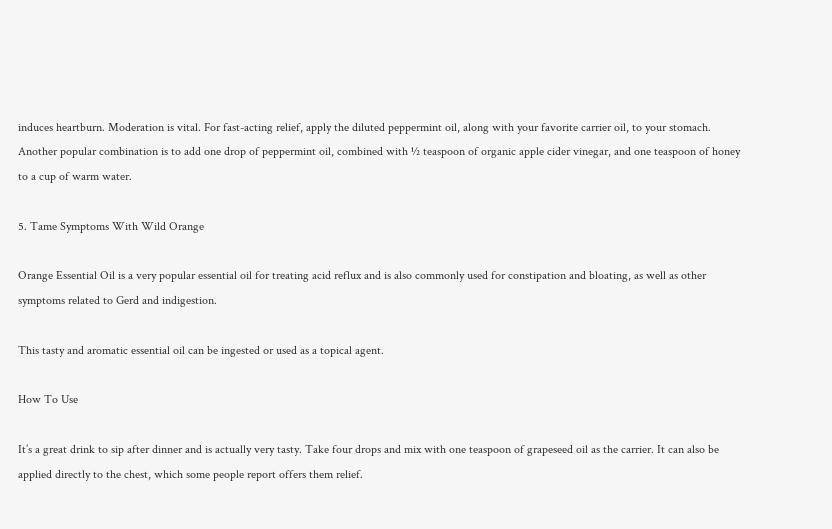induces heartburn. Moderation is vital. For fast-acting relief, apply the diluted peppermint oil, along with your favorite carrier oil, to your stomach. Another popular combination is to add one drop of peppermint oil, combined with ½ teaspoon of organic apple cider vinegar, and one teaspoon of honey to a cup of warm water.

5. Tame Symptoms With Wild Orange

Orange Essential Oil is a very popular essential oil for treating acid reflux and is also commonly used for constipation and bloating, as well as other symptoms related to Gerd and indigestion.

This tasty and aromatic essential oil can be ingested or used as a topical agent.

How To Use

It’s a great drink to sip after dinner and is actually very tasty. Take four drops and mix with one teaspoon of grapeseed oil as the carrier. It can also be applied directly to the chest, which some people report offers them relief.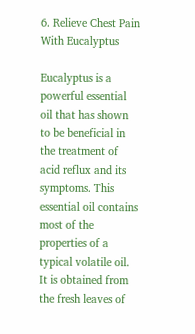6. Relieve Chest Pain With Eucalyptus

Eucalyptus is a powerful essential oil that has shown to be beneficial in the treatment of acid reflux and its symptoms. This essential oil contains most of the properties of a typical volatile oil. It is obtained from the fresh leaves of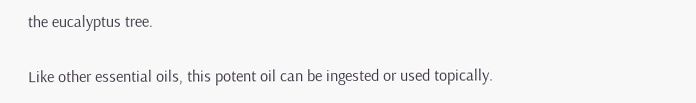the eucalyptus tree.

Like other essential oils, this potent oil can be ingested or used topically.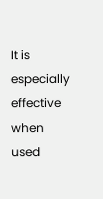It is especially effective when used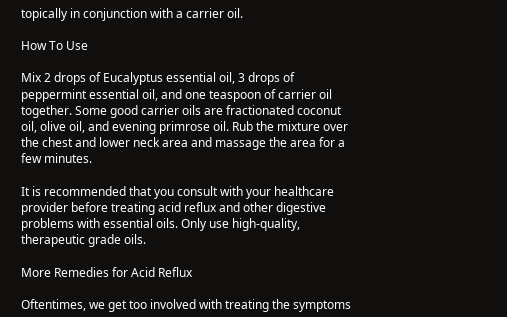topically in conjunction with a carrier oil.

How To Use

Mix 2 drops of Eucalyptus essential oil, 3 drops of peppermint essential oil, and one teaspoon of carrier oil together. Some good carrier oils are fractionated coconut oil, olive oil, and evening primrose oil. Rub the mixture over the chest and lower neck area and massage the area for a few minutes.

It is recommended that you consult with your healthcare provider before treating acid reflux and other digestive problems with essential oils. Only use high-quality, therapeutic grade oils.

More Remedies for Acid Reflux

Oftentimes, we get too involved with treating the symptoms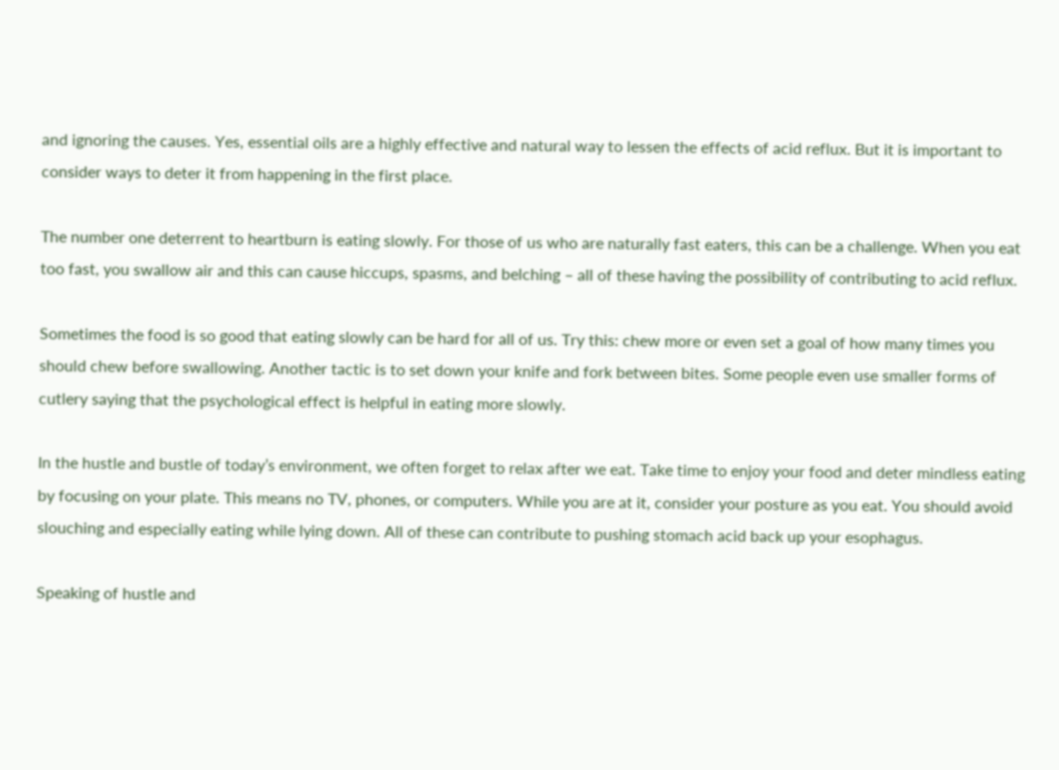and ignoring the causes. Yes, essential oils are a highly effective and natural way to lessen the effects of acid reflux. But it is important to consider ways to deter it from happening in the first place.

The number one deterrent to heartburn is eating slowly. For those of us who are naturally fast eaters, this can be a challenge. When you eat too fast, you swallow air and this can cause hiccups, spasms, and belching – all of these having the possibility of contributing to acid reflux.

Sometimes the food is so good that eating slowly can be hard for all of us. Try this: chew more or even set a goal of how many times you should chew before swallowing. Another tactic is to set down your knife and fork between bites. Some people even use smaller forms of cutlery saying that the psychological effect is helpful in eating more slowly.

In the hustle and bustle of today’s environment, we often forget to relax after we eat. Take time to enjoy your food and deter mindless eating by focusing on your plate. This means no TV, phones, or computers. While you are at it, consider your posture as you eat. You should avoid slouching and especially eating while lying down. All of these can contribute to pushing stomach acid back up your esophagus.

Speaking of hustle and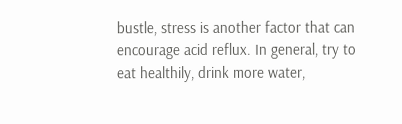bustle, stress is another factor that can encourage acid reflux. In general, try to eat healthily, drink more water,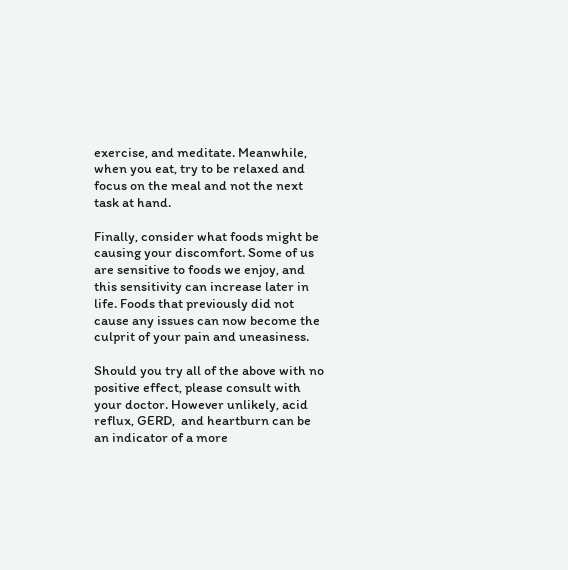exercise, and meditate. Meanwhile, when you eat, try to be relaxed and focus on the meal and not the next task at hand.

Finally, consider what foods might be causing your discomfort. Some of us are sensitive to foods we enjoy, and this sensitivity can increase later in life. Foods that previously did not cause any issues can now become the culprit of your pain and uneasiness.

Should you try all of the above with no positive effect, please consult with your doctor. However unlikely, acid reflux, GERD,  and heartburn can be an indicator of a more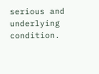serious and underlying condition.